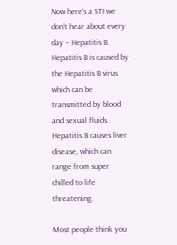Now here’s a STI we don’t hear about every day – Hepatitis B. Hepatitis B is caused by the Hepatitis B virus which can be transmitted by blood and sexual fluids. Hepatitis B causes liver disease, which can range from super chilled to life threatening.

Most people think you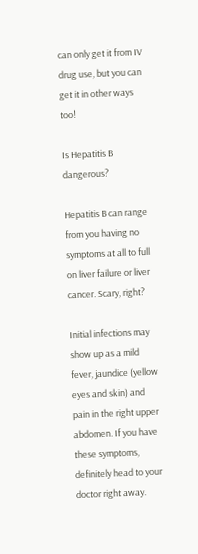can only get it from IV drug use, but you can get it in other ways too!

Is Hepatitis B dangerous?

Hepatitis B can range from you having no symptoms at all to full on liver failure or liver cancer. Scary, right?

Initial infections may show up as a mild fever, jaundice (yellow eyes and skin) and pain in the right upper abdomen. If you have these symptoms, definitely head to your doctor right away.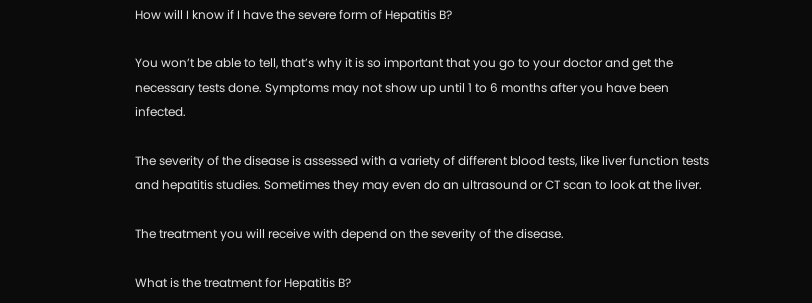How will I know if I have the severe form of Hepatitis B?

You won’t be able to tell, that’s why it is so important that you go to your doctor and get the necessary tests done. Symptoms may not show up until 1 to 6 months after you have been infected.

The severity of the disease is assessed with a variety of different blood tests, like liver function tests and hepatitis studies. Sometimes they may even do an ultrasound or CT scan to look at the liver.

The treatment you will receive with depend on the severity of the disease.

What is the treatment for Hepatitis B?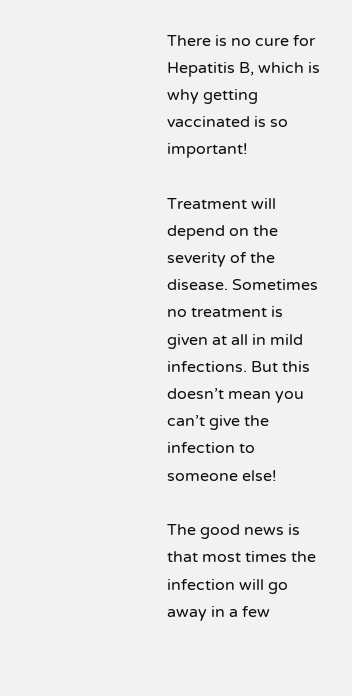There is no cure for Hepatitis B, which is why getting vaccinated is so important!

Treatment will depend on the severity of the disease. Sometimes no treatment is given at all in mild infections. But this doesn’t mean you can’t give the infection to someone else!

The good news is that most times the infection will go away in a few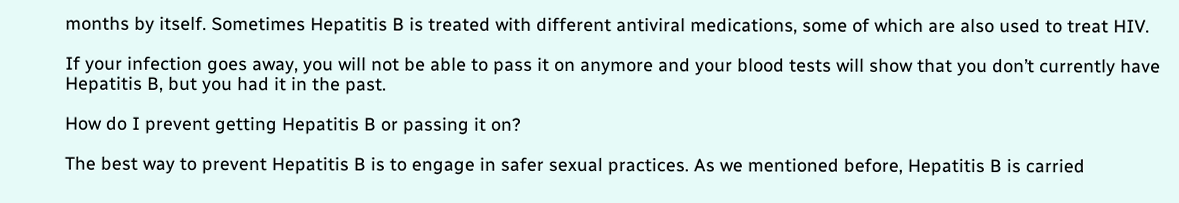months by itself. Sometimes Hepatitis B is treated with different antiviral medications, some of which are also used to treat HIV.

If your infection goes away, you will not be able to pass it on anymore and your blood tests will show that you don’t currently have Hepatitis B, but you had it in the past.

How do I prevent getting Hepatitis B or passing it on?

The best way to prevent Hepatitis B is to engage in safer sexual practices. As we mentioned before, Hepatitis B is carried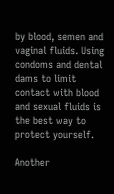by blood, semen and vaginal fluids. Using condoms and dental dams to limit contact with blood and sexual fluids is the best way to protect yourself.

Another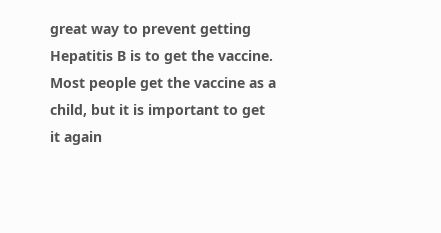great way to prevent getting Hepatitis B is to get the vaccine. Most people get the vaccine as a child, but it is important to get it again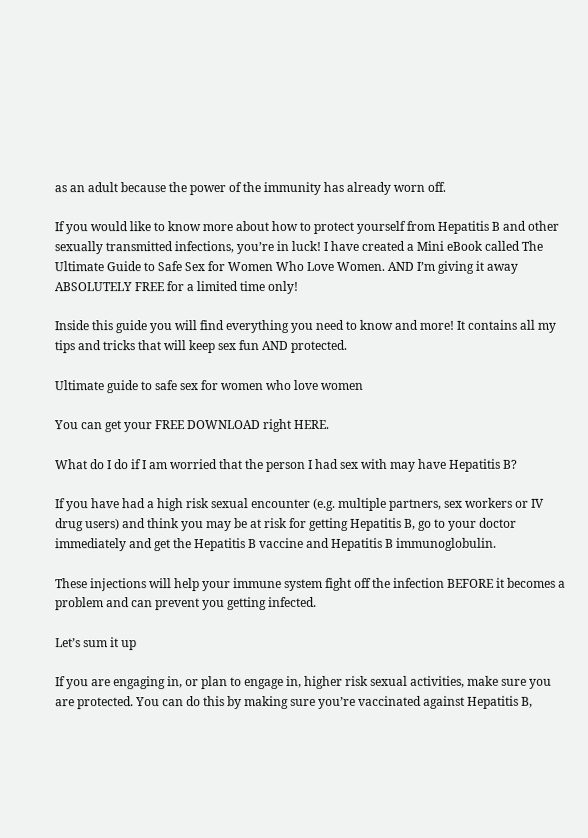as an adult because the power of the immunity has already worn off.

If you would like to know more about how to protect yourself from Hepatitis B and other sexually transmitted infections, you’re in luck! I have created a Mini eBook called The Ultimate Guide to Safe Sex for Women Who Love Women. AND I’m giving it away ABSOLUTELY FREE for a limited time only!

Inside this guide you will find everything you need to know and more! It contains all my tips and tricks that will keep sex fun AND protected.

Ultimate guide to safe sex for women who love women

You can get your FREE DOWNLOAD right HERE.

What do I do if I am worried that the person I had sex with may have Hepatitis B?

If you have had a high risk sexual encounter (e.g. multiple partners, sex workers or IV drug users) and think you may be at risk for getting Hepatitis B, go to your doctor immediately and get the Hepatitis B vaccine and Hepatitis B immunoglobulin.

These injections will help your immune system fight off the infection BEFORE it becomes a problem and can prevent you getting infected.

Let’s sum it up

If you are engaging in, or plan to engage in, higher risk sexual activities, make sure you are protected. You can do this by making sure you’re vaccinated against Hepatitis B,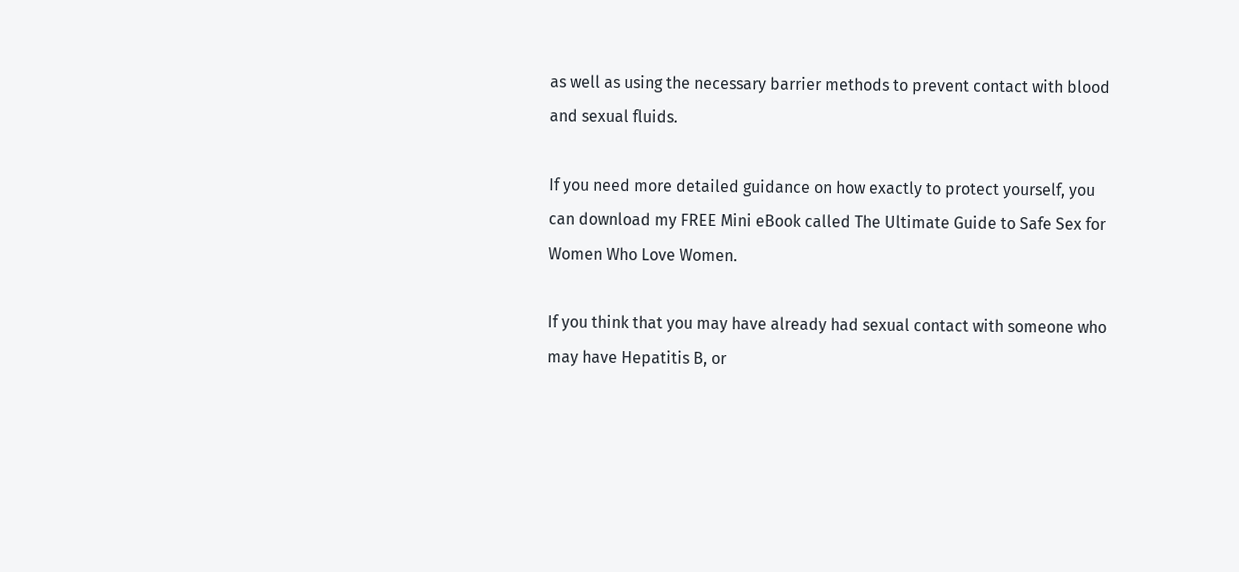as well as using the necessary barrier methods to prevent contact with blood and sexual fluids.

If you need more detailed guidance on how exactly to protect yourself, you can download my FREE Mini eBook called The Ultimate Guide to Safe Sex for Women Who Love Women.

If you think that you may have already had sexual contact with someone who may have Hepatitis B, or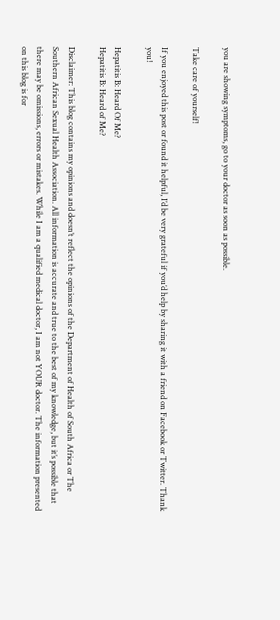you are showing symptoms, go to your doctor as soon as possible.

Take care of yourself!

If you enjoyed this post or found it helpful, I’d be very grateful if you’d help by sharing it with a friend on Facebook or Twitter. Thank you!

Hepatitis B: Heard Of Me?
Hepatitis B: Heard of Me?

Disclaimer: This blog contains my opinions and doesn’t reflect the opinions of the Department of Health of South Africa or The Southern African Sexual Health Association. All information is accurate and true to the best of my knowledge, but it’s possible that there may be omissions, errors or mistakes. While I am a qualified medical doctor, I am not YOUR doctor. The information presented on this blog is for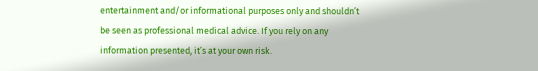entertainment and/or informational purposes only and shouldn’t be seen as professional medical advice. If you rely on any information presented, it’s at your own risk.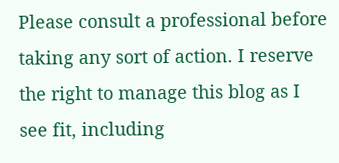Please consult a professional before taking any sort of action. I reserve the right to manage this blog as I see fit, including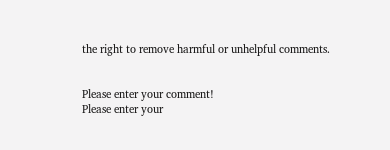the right to remove harmful or unhelpful comments.


Please enter your comment!
Please enter your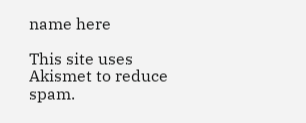name here

This site uses Akismet to reduce spam.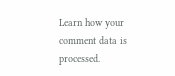Learn how your comment data is processed.